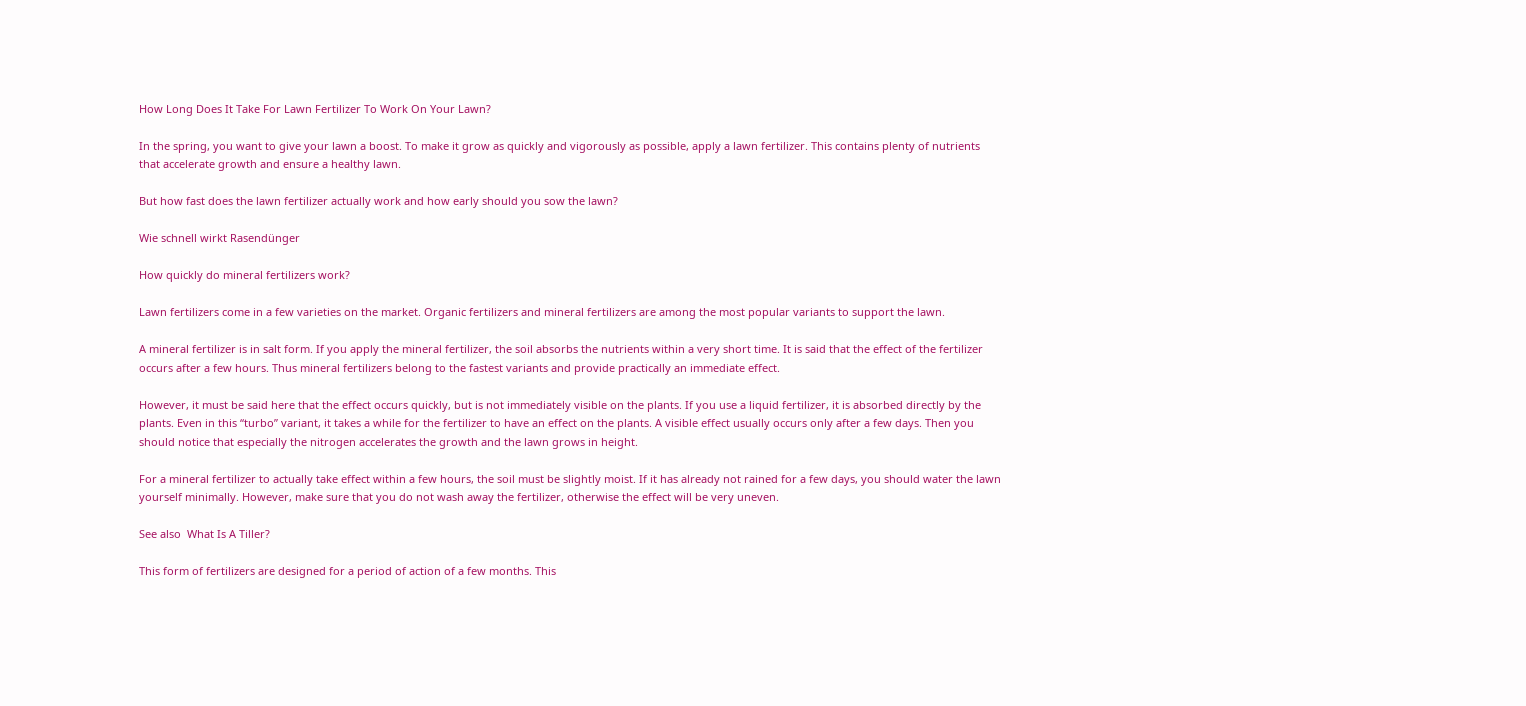How Long Does It Take For Lawn Fertilizer To Work On Your Lawn?

In the spring, you want to give your lawn a boost. To make it grow as quickly and vigorously as possible, apply a lawn fertilizer. This contains plenty of nutrients that accelerate growth and ensure a healthy lawn.

But how fast does the lawn fertilizer actually work and how early should you sow the lawn?

Wie schnell wirkt Rasendünger

How quickly do mineral fertilizers work?

Lawn fertilizers come in a few varieties on the market. Organic fertilizers and mineral fertilizers are among the most popular variants to support the lawn.

A mineral fertilizer is in salt form. If you apply the mineral fertilizer, the soil absorbs the nutrients within a very short time. It is said that the effect of the fertilizer occurs after a few hours. Thus mineral fertilizers belong to the fastest variants and provide practically an immediate effect.

However, it must be said here that the effect occurs quickly, but is not immediately visible on the plants. If you use a liquid fertilizer, it is absorbed directly by the plants. Even in this “turbo” variant, it takes a while for the fertilizer to have an effect on the plants. A visible effect usually occurs only after a few days. Then you should notice that especially the nitrogen accelerates the growth and the lawn grows in height.

For a mineral fertilizer to actually take effect within a few hours, the soil must be slightly moist. If it has already not rained for a few days, you should water the lawn yourself minimally. However, make sure that you do not wash away the fertilizer, otherwise the effect will be very uneven.

See also  What Is A Tiller?

This form of fertilizers are designed for a period of action of a few months. This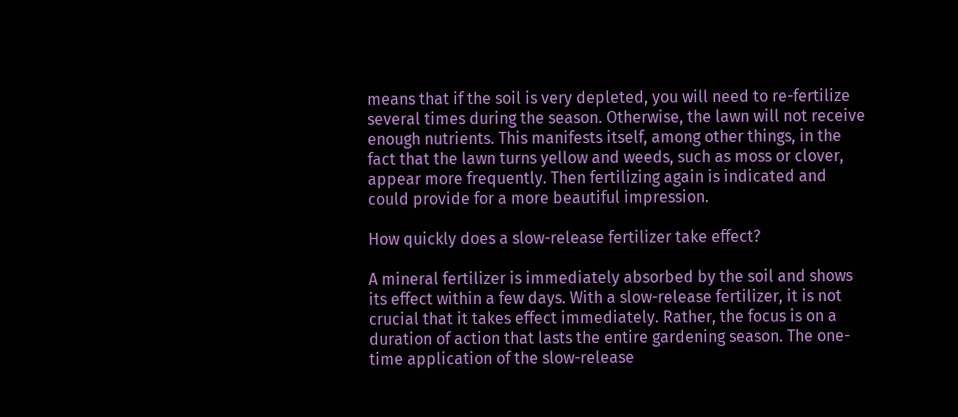means that if the soil is very depleted, you will need to re-fertilize several times during the season. Otherwise, the lawn will not receive enough nutrients. This manifests itself, among other things, in the fact that the lawn turns yellow and weeds, such as moss or clover, appear more frequently. Then fertilizing again is indicated and could provide for a more beautiful impression.

How quickly does a slow-release fertilizer take effect?

A mineral fertilizer is immediately absorbed by the soil and shows its effect within a few days. With a slow-release fertilizer, it is not crucial that it takes effect immediately. Rather, the focus is on a duration of action that lasts the entire gardening season. The one-time application of the slow-release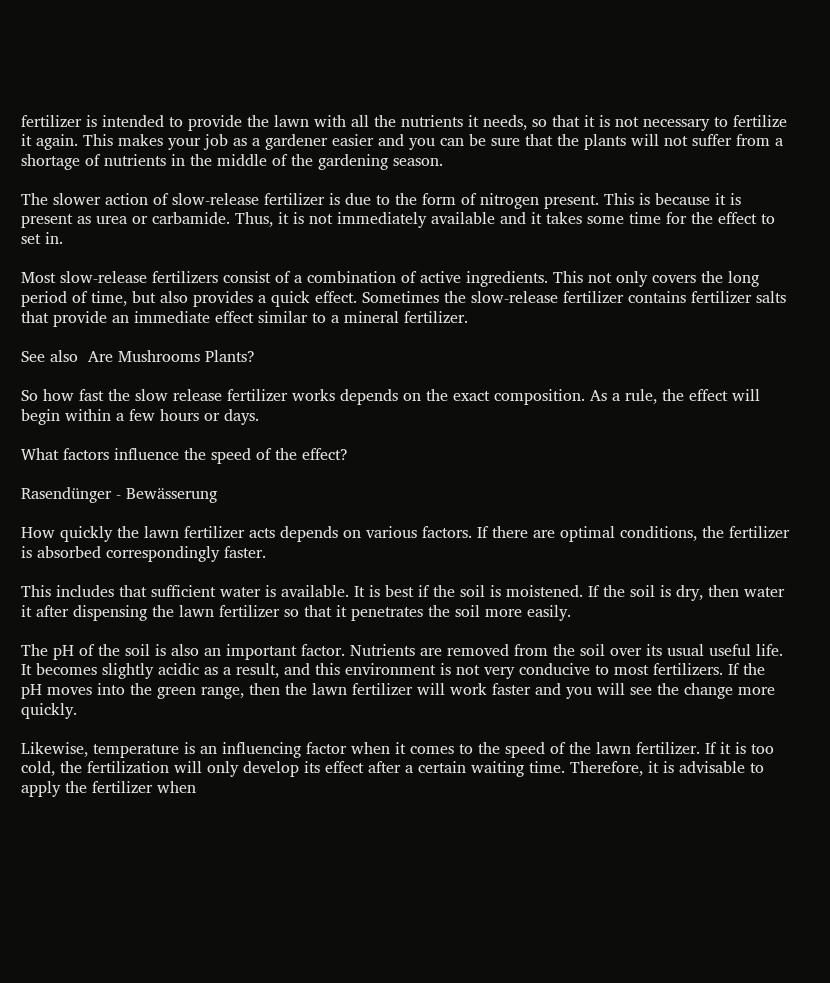fertilizer is intended to provide the lawn with all the nutrients it needs, so that it is not necessary to fertilize it again. This makes your job as a gardener easier and you can be sure that the plants will not suffer from a shortage of nutrients in the middle of the gardening season.

The slower action of slow-release fertilizer is due to the form of nitrogen present. This is because it is present as urea or carbamide. Thus, it is not immediately available and it takes some time for the effect to set in.

Most slow-release fertilizers consist of a combination of active ingredients. This not only covers the long period of time, but also provides a quick effect. Sometimes the slow-release fertilizer contains fertilizer salts that provide an immediate effect similar to a mineral fertilizer.

See also  Are Mushrooms Plants?

So how fast the slow release fertilizer works depends on the exact composition. As a rule, the effect will begin within a few hours or days.

What factors influence the speed of the effect?

Rasendünger - Bewässerung

How quickly the lawn fertilizer acts depends on various factors. If there are optimal conditions, the fertilizer is absorbed correspondingly faster.

This includes that sufficient water is available. It is best if the soil is moistened. If the soil is dry, then water it after dispensing the lawn fertilizer so that it penetrates the soil more easily.

The pH of the soil is also an important factor. Nutrients are removed from the soil over its usual useful life. It becomes slightly acidic as a result, and this environment is not very conducive to most fertilizers. If the pH moves into the green range, then the lawn fertilizer will work faster and you will see the change more quickly.

Likewise, temperature is an influencing factor when it comes to the speed of the lawn fertilizer. If it is too cold, the fertilization will only develop its effect after a certain waiting time. Therefore, it is advisable to apply the fertilizer when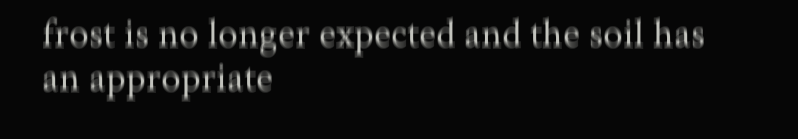frost is no longer expected and the soil has an appropriate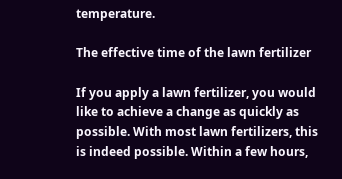temperature.

The effective time of the lawn fertilizer

If you apply a lawn fertilizer, you would like to achieve a change as quickly as possible. With most lawn fertilizers, this is indeed possible. Within a few hours,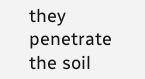they penetrate the soil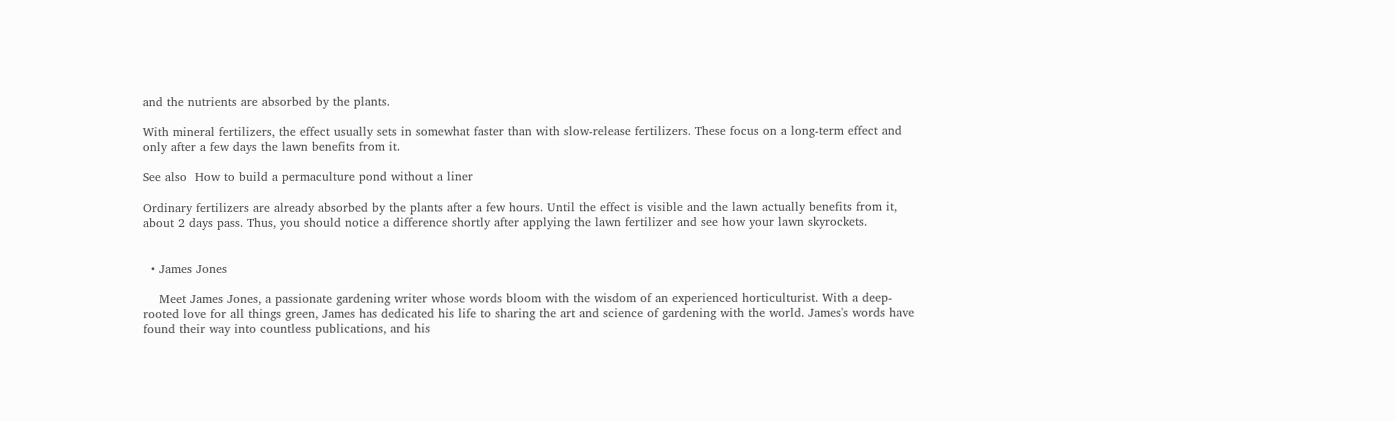and the nutrients are absorbed by the plants.

With mineral fertilizers, the effect usually sets in somewhat faster than with slow-release fertilizers. These focus on a long-term effect and only after a few days the lawn benefits from it.

See also  How to build a permaculture pond without a liner

Ordinary fertilizers are already absorbed by the plants after a few hours. Until the effect is visible and the lawn actually benefits from it, about 2 days pass. Thus, you should notice a difference shortly after applying the lawn fertilizer and see how your lawn skyrockets.


  • James Jones

    Meet James Jones, a passionate gardening writer whose words bloom with the wisdom of an experienced horticulturist. With a deep-rooted love for all things green, James has dedicated his life to sharing the art and science of gardening with the world. James's words have found their way into countless publications, and his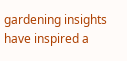gardening insights have inspired a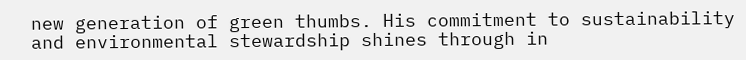new generation of green thumbs. His commitment to sustainability and environmental stewardship shines through in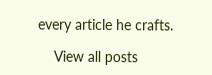every article he crafts.

    View all posts